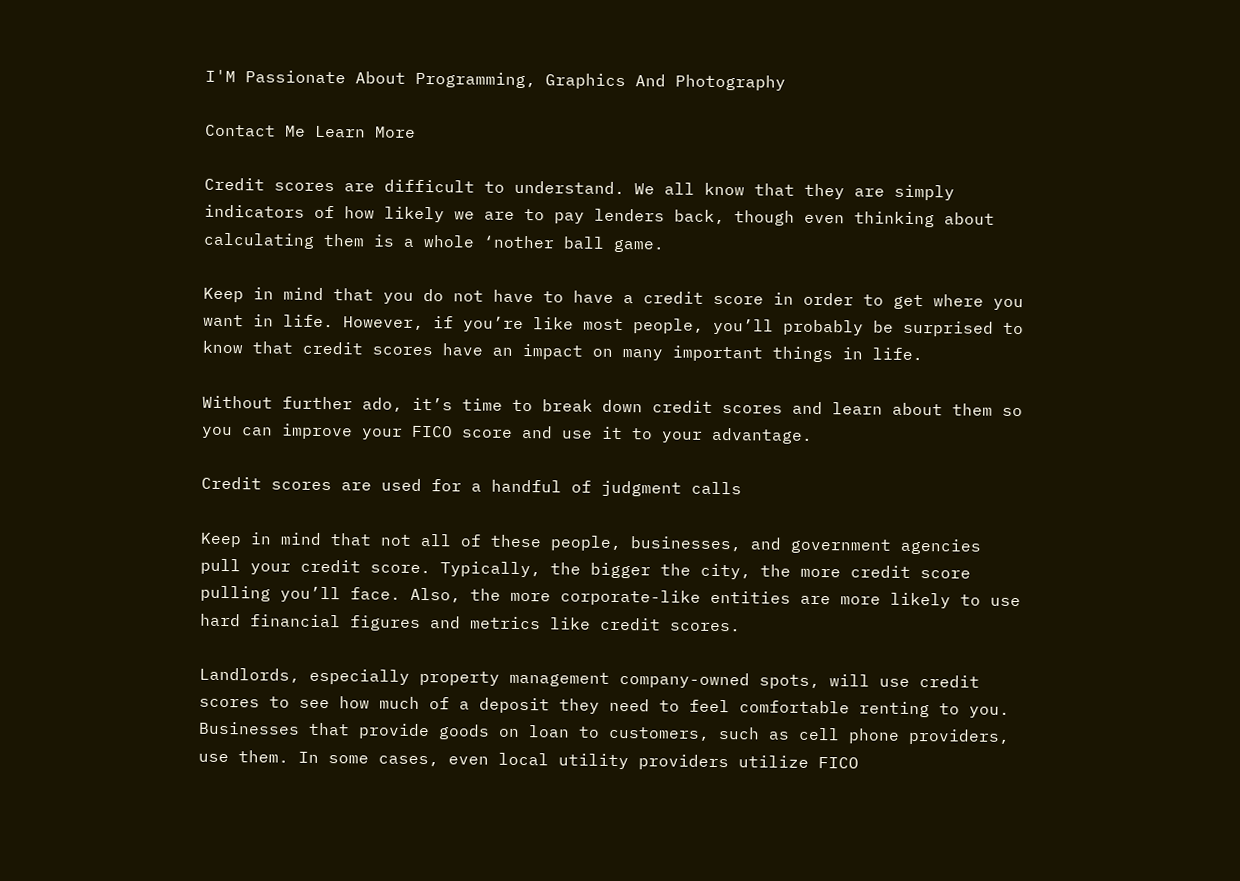I'M Passionate About Programming, Graphics And Photography

Contact Me Learn More

Credit scores are difficult to understand. We all know that they are simply indicators of how likely we are to pay lenders back, though even thinking about calculating them is a whole ‘nother ball game.

Keep in mind that you do not have to have a credit score in order to get where you want in life. However, if you’re like most people, you’ll probably be surprised to know that credit scores have an impact on many important things in life.

Without further ado, it’s time to break down credit scores and learn about them so you can improve your FICO score and use it to your advantage.

Credit scores are used for a handful of judgment calls

Keep in mind that not all of these people, businesses, and government agencies pull your credit score. Typically, the bigger the city, the more credit score pulling you’ll face. Also, the more corporate-like entities are more likely to use hard financial figures and metrics like credit scores.

Landlords, especially property management company-owned spots, will use credit scores to see how much of a deposit they need to feel comfortable renting to you. Businesses that provide goods on loan to customers, such as cell phone providers, use them. In some cases, even local utility providers utilize FICO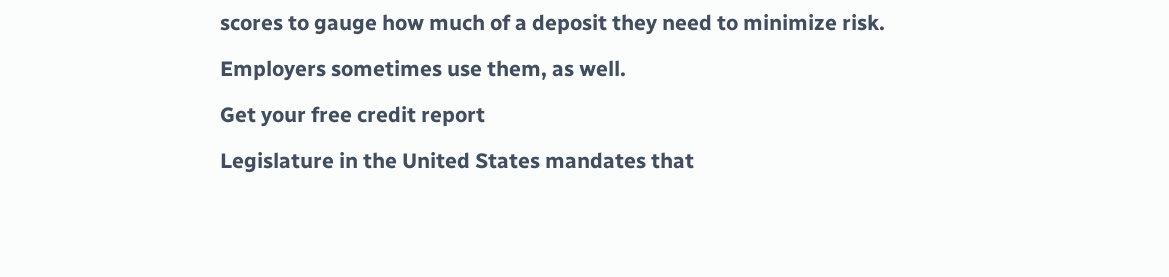scores to gauge how much of a deposit they need to minimize risk.

Employers sometimes use them, as well.

Get your free credit report

Legislature in the United States mandates that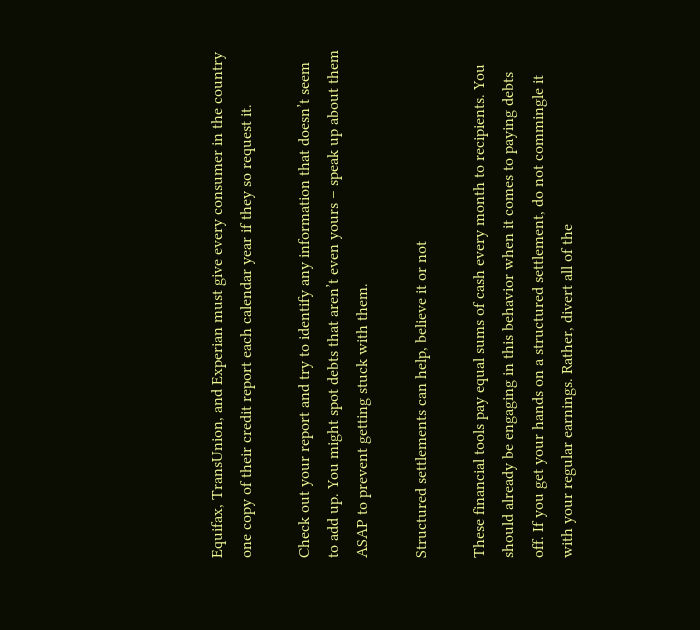Equifax, TransUnion, and Experian must give every consumer in the country one copy of their credit report each calendar year if they so request it.

Check out your report and try to identify any information that doesn’t seem to add up. You might spot debts that aren’t even yours – speak up about them ASAP to prevent getting stuck with them.

Structured settlements can help, believe it or not

These financial tools pay equal sums of cash every month to recipients. You should already be engaging in this behavior when it comes to paying debts off. If you get your hands on a structured settlement, do not commingle it with your regular earnings. Rather, divert all of the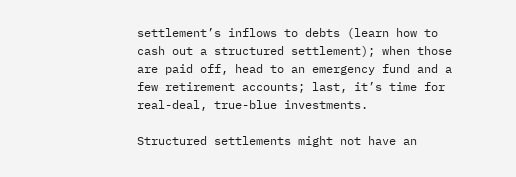settlement’s inflows to debts (learn how to cash out a structured settlement); when those are paid off, head to an emergency fund and a few retirement accounts; last, it’s time for real-deal, true-blue investments.

Structured settlements might not have an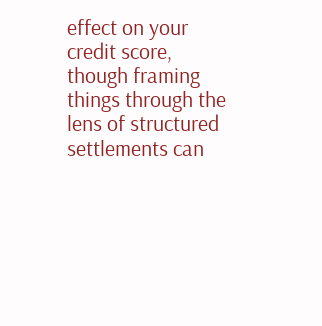effect on your credit score, though framing things through the lens of structured settlements can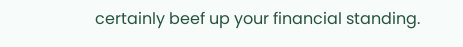certainly beef up your financial standing.